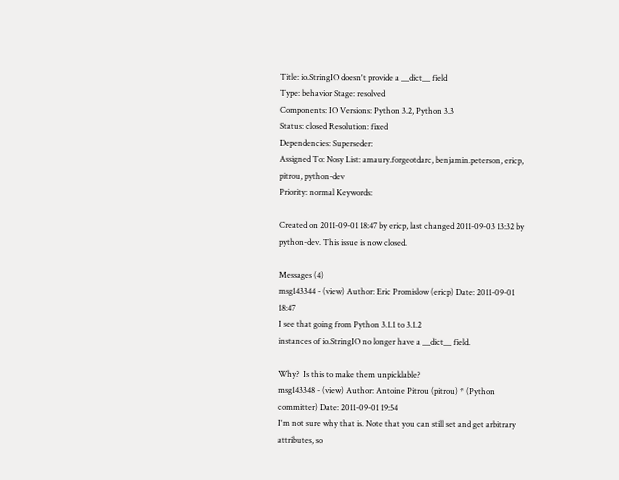Title: io.StringIO doesn't provide a __dict__ field
Type: behavior Stage: resolved
Components: IO Versions: Python 3.2, Python 3.3
Status: closed Resolution: fixed
Dependencies: Superseder:
Assigned To: Nosy List: amaury.forgeotdarc, benjamin.peterson, ericp, pitrou, python-dev
Priority: normal Keywords:

Created on 2011-09-01 18:47 by ericp, last changed 2011-09-03 13:32 by python-dev. This issue is now closed.

Messages (4)
msg143344 - (view) Author: Eric Promislow (ericp) Date: 2011-09-01 18:47
I see that going from Python 3.1.1 to 3.1.2
instances of io.StringIO no longer have a __dict__ field.

Why?  Is this to make them unpicklable?
msg143348 - (view) Author: Antoine Pitrou (pitrou) * (Python committer) Date: 2011-09-01 19:54
I'm not sure why that is. Note that you can still set and get arbitrary attributes, so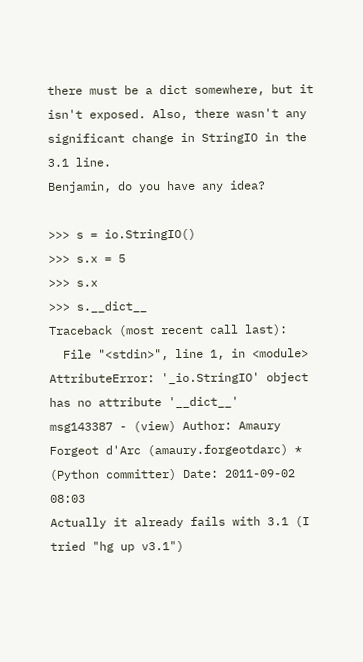there must be a dict somewhere, but it isn't exposed. Also, there wasn't any significant change in StringIO in the 3.1 line.
Benjamin, do you have any idea?

>>> s = io.StringIO()
>>> s.x = 5
>>> s.x
>>> s.__dict__
Traceback (most recent call last):
  File "<stdin>", line 1, in <module>
AttributeError: '_io.StringIO' object has no attribute '__dict__'
msg143387 - (view) Author: Amaury Forgeot d'Arc (amaury.forgeotdarc) * (Python committer) Date: 2011-09-02 08:03
Actually it already fails with 3.1 (I tried "hg up v3.1")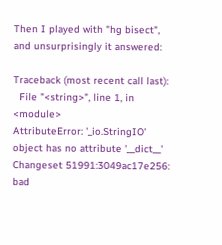Then I played with "hg bisect", and unsurprisingly it answered:

Traceback (most recent call last):
  File "<string>", line 1, in <module>
AttributeError: '_io.StringIO' object has no attribute '__dict__'
Changeset 51991:3049ac17e256: bad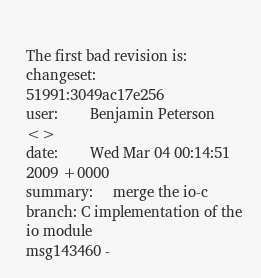The first bad revision is:
changeset:   51991:3049ac17e256
user:        Benjamin Peterson <>
date:        Wed Mar 04 00:14:51 2009 +0000
summary:     merge the io-c branch: C implementation of the io module
msg143460 -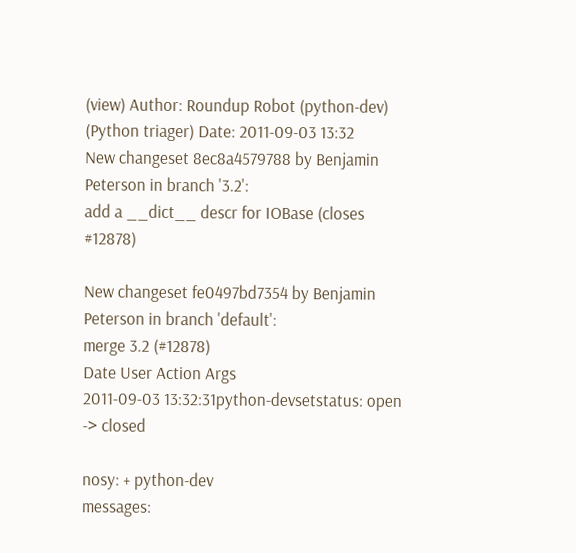(view) Author: Roundup Robot (python-dev) (Python triager) Date: 2011-09-03 13:32
New changeset 8ec8a4579788 by Benjamin Peterson in branch '3.2':
add a __dict__ descr for IOBase (closes #12878)

New changeset fe0497bd7354 by Benjamin Peterson in branch 'default':
merge 3.2 (#12878)
Date User Action Args
2011-09-03 13:32:31python-devsetstatus: open -> closed

nosy: + python-dev
messages: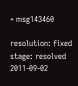+ msg143460

resolution: fixed
stage: resolved
2011-09-02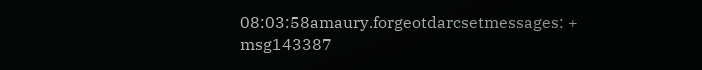08:03:58amaury.forgeotdarcsetmessages: + msg143387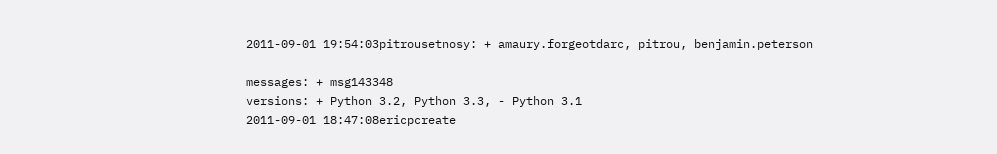2011-09-01 19:54:03pitrousetnosy: + amaury.forgeotdarc, pitrou, benjamin.peterson

messages: + msg143348
versions: + Python 3.2, Python 3.3, - Python 3.1
2011-09-01 18:47:08ericpcreate